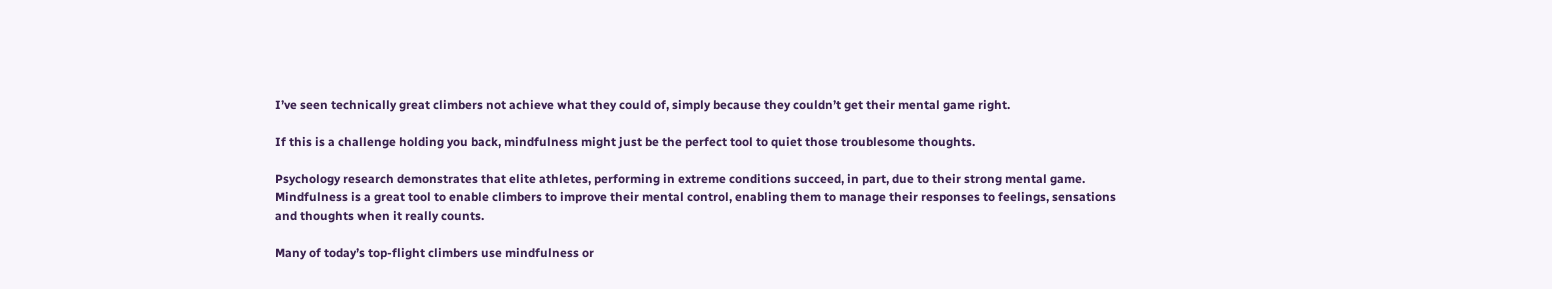I’ve seen technically great climbers not achieve what they could of, simply because they couldn’t get their mental game right.

If this is a challenge holding you back, mindfulness might just be the perfect tool to quiet those troublesome thoughts.

Psychology research demonstrates that elite athletes, performing in extreme conditions succeed, in part, due to their strong mental game. Mindfulness is a great tool to enable climbers to improve their mental control, enabling them to manage their responses to feelings, sensations and thoughts when it really counts.

Many of today’s top-flight climbers use mindfulness or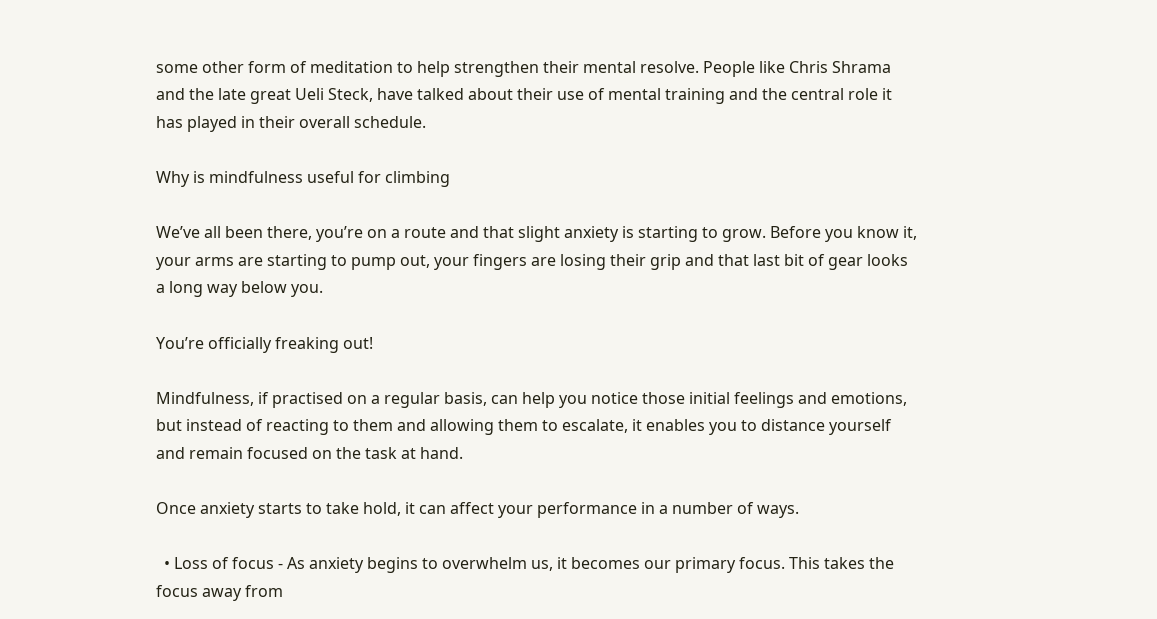some other form of meditation to help strengthen their mental resolve. People like Chris Shrama and the late great Ueli Steck, have talked about their use of mental training and the central role it has played in their overall schedule.

Why is mindfulness useful for climbing

We’ve all been there, you’re on a route and that slight anxiety is starting to grow. Before you know it, your arms are starting to pump out, your fingers are losing their grip and that last bit of gear looks a long way below you.

You’re officially freaking out!

Mindfulness, if practised on a regular basis, can help you notice those initial feelings and emotions, but instead of reacting to them and allowing them to escalate, it enables you to distance yourself and remain focused on the task at hand.

Once anxiety starts to take hold, it can affect your performance in a number of ways.

  • Loss of focus - As anxiety begins to overwhelm us, it becomes our primary focus. This takes the focus away from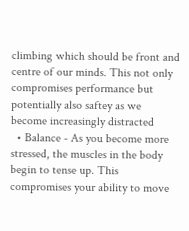climbing which should be front and centre of our minds. This not only compromises performance but potentially also saftey as we become increasingly distracted
  • Balance - As you become more stressed, the muscles in the body begin to tense up. This compromises your ability to move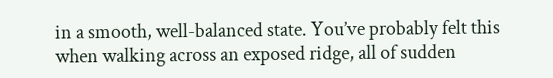in a smooth, well-balanced state. You’ve probably felt this when walking across an exposed ridge, all of sudden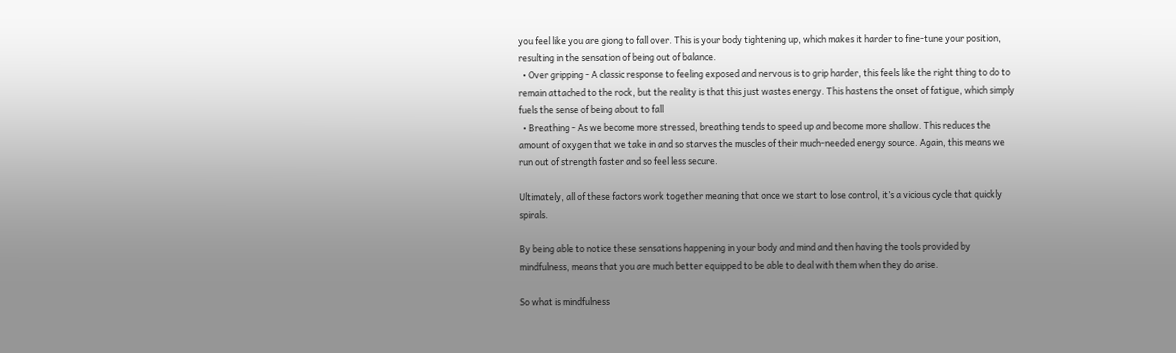you feel like you are giong to fall over. This is your body tightening up, which makes it harder to fine-tune your position, resulting in the sensation of being out of balance.
  • Over gripping - A classic response to feeling exposed and nervous is to grip harder, this feels like the right thing to do to remain attached to the rock, but the reality is that this just wastes energy. This hastens the onset of fatigue, which simply fuels the sense of being about to fall
  • Breathing - As we become more stressed, breathing tends to speed up and become more shallow. This reduces the amount of oxygen that we take in and so starves the muscles of their much-needed energy source. Again, this means we run out of strength faster and so feel less secure.

Ultimately, all of these factors work together meaning that once we start to lose control, it’s a vicious cycle that quickly spirals.

By being able to notice these sensations happening in your body and mind and then having the tools provided by mindfulness, means that you are much better equipped to be able to deal with them when they do arise.

So what is mindfulness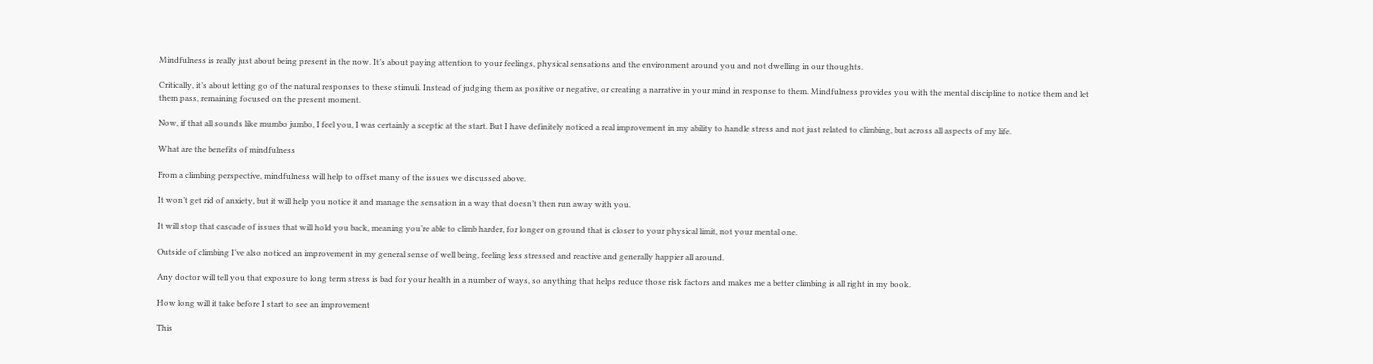Mindfulness is really just about being present in the now. It’s about paying attention to your feelings, physical sensations and the environment around you and not dwelling in our thoughts.

Critically, it’s about letting go of the natural responses to these stimuli. Instead of judging them as positive or negative, or creating a narrative in your mind in response to them. Mindfulness provides you with the mental discipline to notice them and let them pass, remaining focused on the present moment.

Now, if that all sounds like mumbo jumbo, I feel you, I was certainly a sceptic at the start. But I have definitely noticed a real improvement in my ability to handle stress and not just related to climbing, but across all aspects of my life.

What are the benefits of mindfulness

From a climbing perspective, mindfulness will help to offset many of the issues we discussed above.

It won’t get rid of anxiety, but it will help you notice it and manage the sensation in a way that doesn’t then run away with you.

It will stop that cascade of issues that will hold you back, meaning you’re able to climb harder, for longer on ground that is closer to your physical limit, not your mental one.

Outside of climbing I’ve also noticed an improvement in my general sense of well being, feeling less stressed and reactive and generally happier all around.

Any doctor will tell you that exposure to long term stress is bad for your health in a number of ways, so anything that helps reduce those risk factors and makes me a better climbing is all right in my book.

How long will it take before I start to see an improvement

This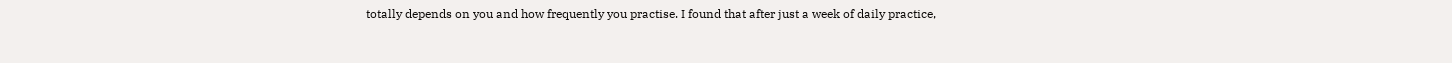totally depends on you and how frequently you practise. I found that after just a week of daily practice,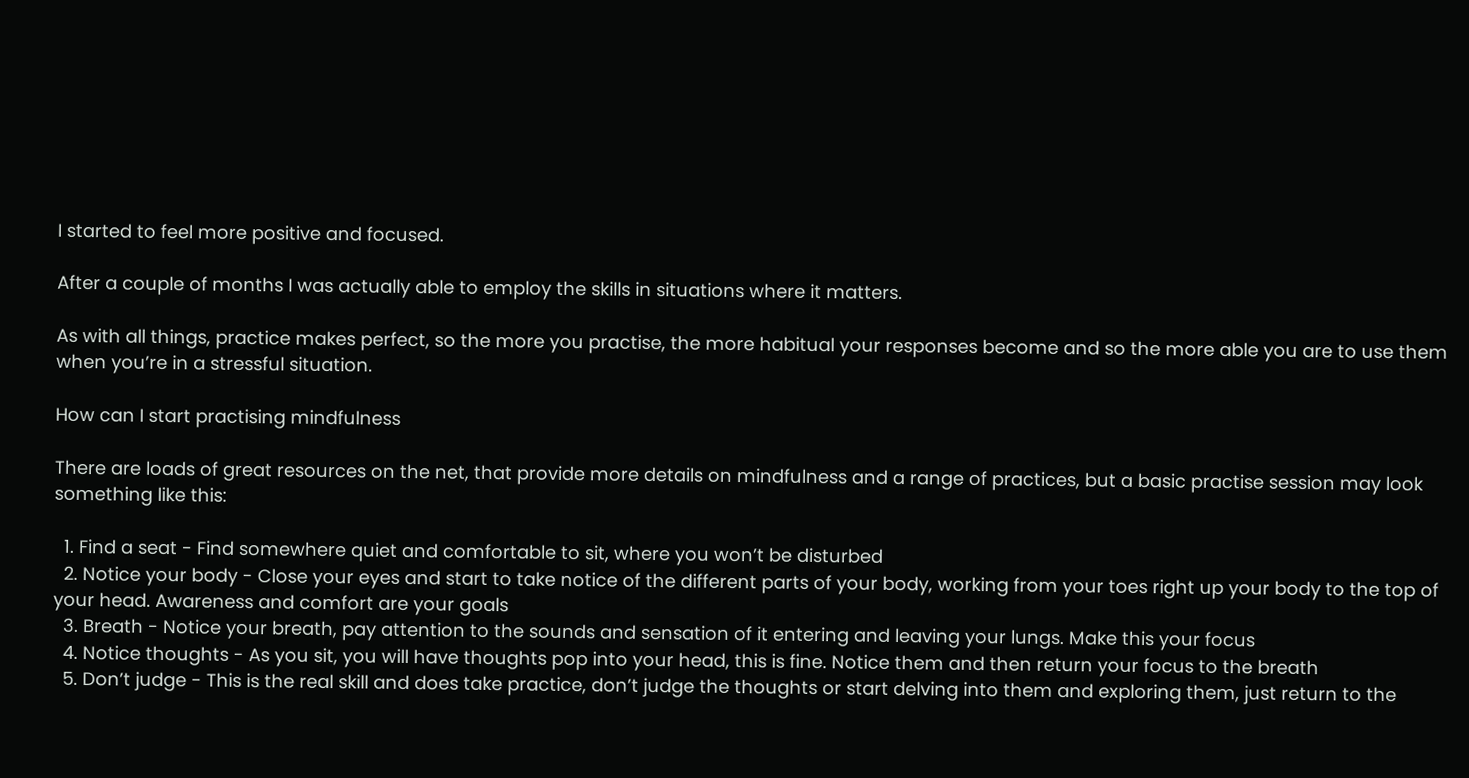I started to feel more positive and focused.

After a couple of months I was actually able to employ the skills in situations where it matters.

As with all things, practice makes perfect, so the more you practise, the more habitual your responses become and so the more able you are to use them when you’re in a stressful situation.

How can I start practising mindfulness

There are loads of great resources on the net, that provide more details on mindfulness and a range of practices, but a basic practise session may look something like this:

  1. Find a seat - Find somewhere quiet and comfortable to sit, where you won’t be disturbed
  2. Notice your body - Close your eyes and start to take notice of the different parts of your body, working from your toes right up your body to the top of your head. Awareness and comfort are your goals
  3. Breath - Notice your breath, pay attention to the sounds and sensation of it entering and leaving your lungs. Make this your focus
  4. Notice thoughts - As you sit, you will have thoughts pop into your head, this is fine. Notice them and then return your focus to the breath
  5. Don’t judge - This is the real skill and does take practice, don’t judge the thoughts or start delving into them and exploring them, just return to the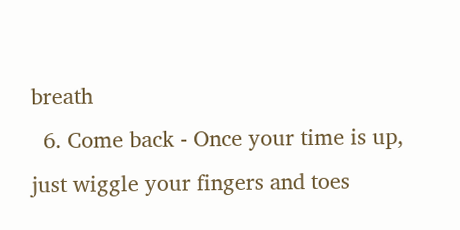breath
  6. Come back - Once your time is up, just wiggle your fingers and toes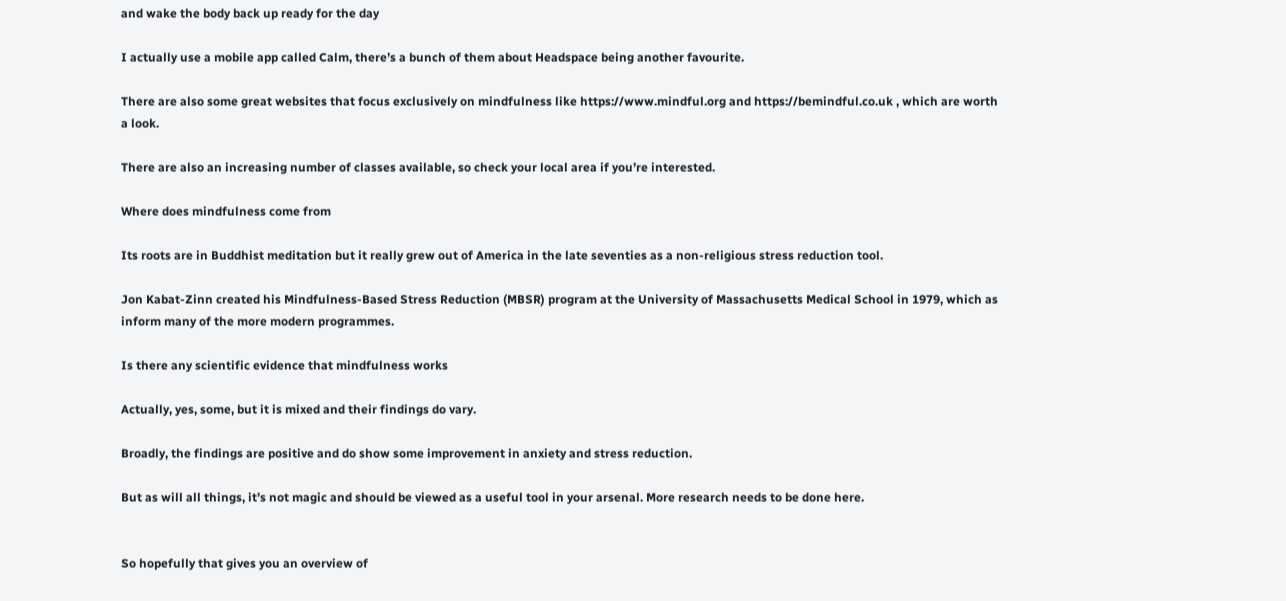and wake the body back up ready for the day

I actually use a mobile app called Calm, there’s a bunch of them about Headspace being another favourite.

There are also some great websites that focus exclusively on mindfulness like https://www.mindful.org and https://bemindful.co.uk , which are worth a look.

There are also an increasing number of classes available, so check your local area if you’re interested.

Where does mindfulness come from

Its roots are in Buddhist meditation but it really grew out of America in the late seventies as a non-religious stress reduction tool.

Jon Kabat-Zinn created his Mindfulness-Based Stress Reduction (MBSR) program at the University of Massachusetts Medical School in 1979, which as inform many of the more modern programmes.

Is there any scientific evidence that mindfulness works

Actually, yes, some, but it is mixed and their findings do vary.

Broadly, the findings are positive and do show some improvement in anxiety and stress reduction.

But as will all things, it’s not magic and should be viewed as a useful tool in your arsenal. More research needs to be done here.


So hopefully that gives you an overview of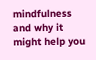mindfulness and why it might help you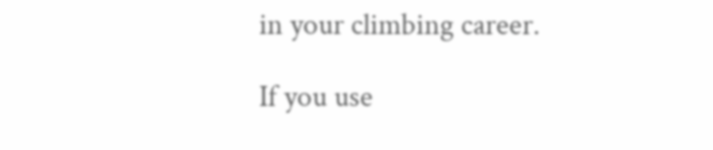in your climbing career.

If you use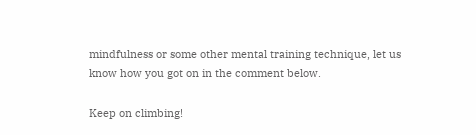mindfulness or some other mental training technique, let us know how you got on in the comment below.

Keep on climbing!